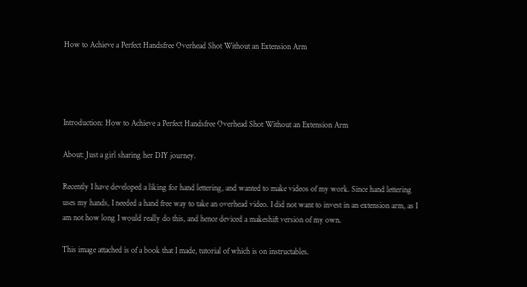How to Achieve a Perfect Handsfree Overhead Shot Without an Extension Arm




Introduction: How to Achieve a Perfect Handsfree Overhead Shot Without an Extension Arm

About: Just a girl sharing her DIY journey.

Recently I have developed a liking for hand lettering, and wanted to make videos of my work. Since hand lettering uses my hands, I needed a hand free way to take an overhead video. I did not want to invest in an extension arm, as I am not how long I would really do this, and hence deviced a makeshift version of my own.

This image attached is of a book that I made, tutorial of which is on instructables.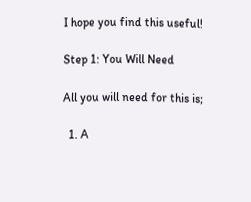I hope you find this useful!

Step 1: You Will Need

All you will need for this is;

  1. A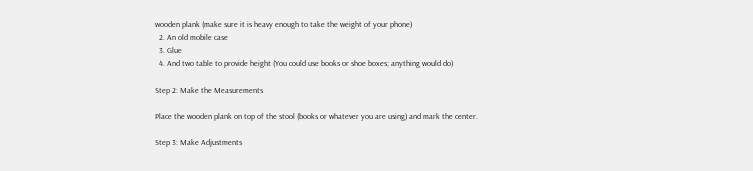wooden plank (make sure it is heavy enough to take the weight of your phone)
  2. An old mobile case
  3. Glue
  4. And two table to provide height (You could use books or shoe boxes; anything would do)

Step 2: Make the Measurements

Place the wooden plank on top of the stool (books or whatever you are using) and mark the center.

Step 3: Make Adjustments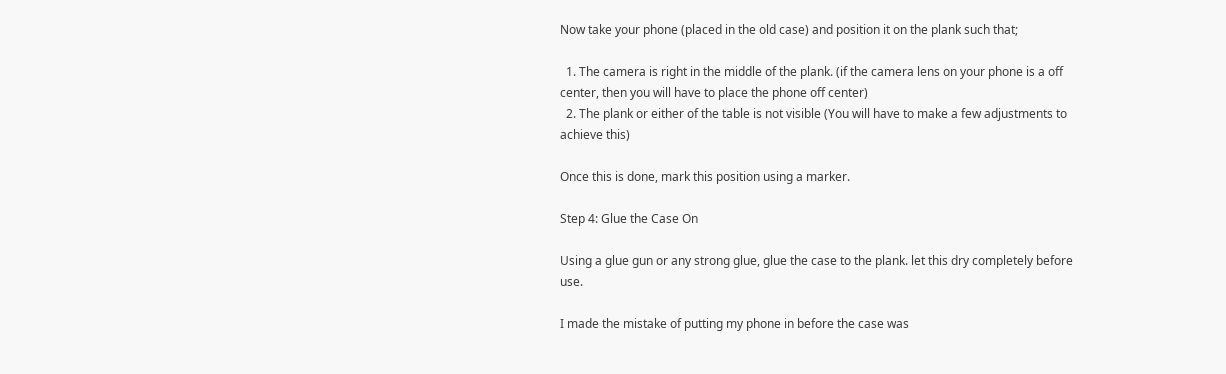Now take your phone (placed in the old case) and position it on the plank such that;

  1. The camera is right in the middle of the plank. (if the camera lens on your phone is a off center, then you will have to place the phone off center)
  2. The plank or either of the table is not visible (You will have to make a few adjustments to achieve this)

Once this is done, mark this position using a marker.

Step 4: Glue the Case On

Using a glue gun or any strong glue, glue the case to the plank. let this dry completely before use.

I made the mistake of putting my phone in before the case was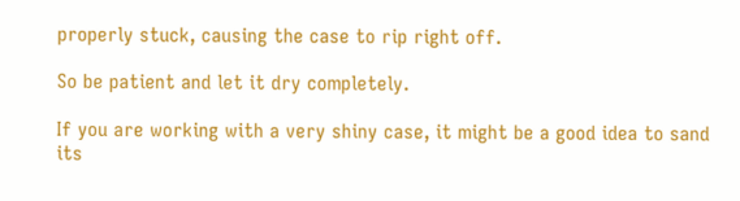properly stuck, causing the case to rip right off.

So be patient and let it dry completely.

If you are working with a very shiny case, it might be a good idea to sand its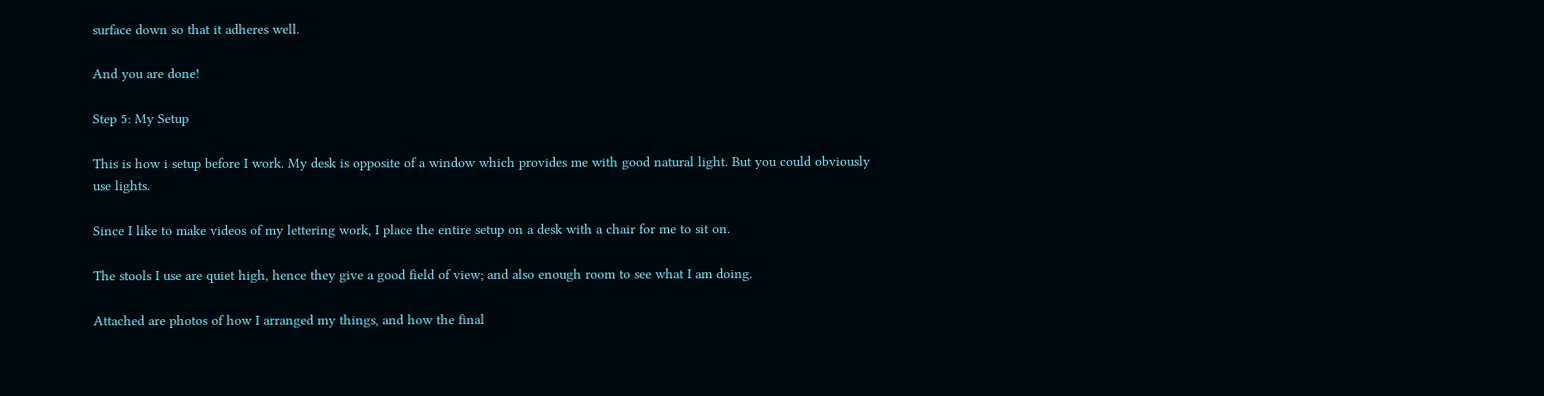surface down so that it adheres well.

And you are done!

Step 5: My Setup

This is how i setup before I work. My desk is opposite of a window which provides me with good natural light. But you could obviously use lights.

Since I like to make videos of my lettering work, I place the entire setup on a desk with a chair for me to sit on.

The stools I use are quiet high, hence they give a good field of view; and also enough room to see what I am doing.

Attached are photos of how I arranged my things, and how the final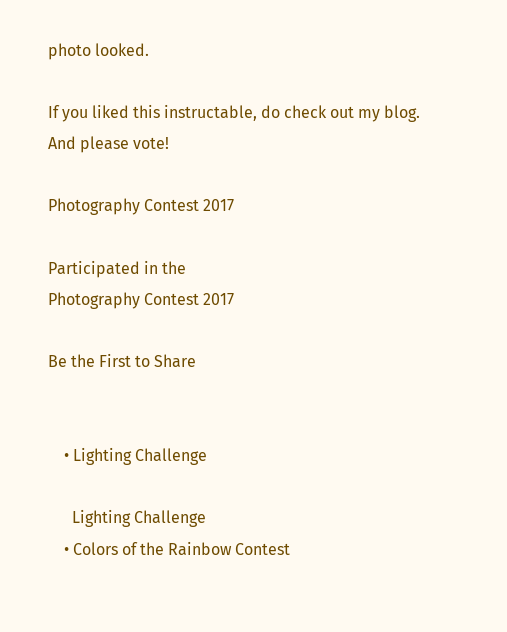photo looked.

If you liked this instructable, do check out my blog. And please vote!

Photography Contest 2017

Participated in the
Photography Contest 2017

Be the First to Share


    • Lighting Challenge

      Lighting Challenge
    • Colors of the Rainbow Contest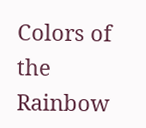Colors of the Rainbow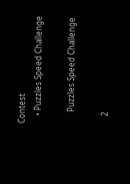Contest
    • Puzzles Speed Challenge

      Puzzles Speed Challenge

    2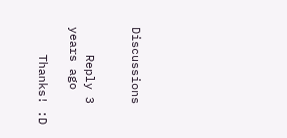Discussions


    Reply 3 years ago

    Thanks! :D